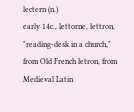lectern (n.)
early 14c., lettorne, lettron, "reading-desk in a church," from Old French letron, from Medieval Latin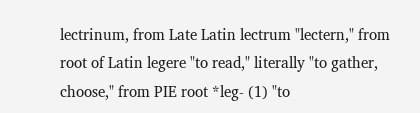lectrinum, from Late Latin lectrum "lectern," from root of Latin legere "to read," literally "to gather, choose," from PIE root *leg- (1) "to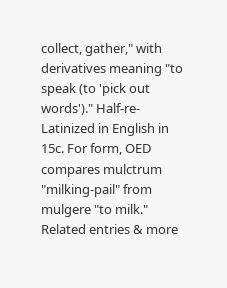collect, gather," with derivatives meaning "to speak (to 'pick out words')." Half-re-Latinized in English in 15c. For form, OED compares mulctrum "milking-pail" from mulgere "to milk."
Related entries & more